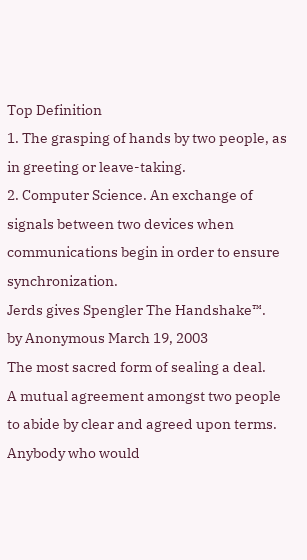Top Definition
1. The grasping of hands by two people, as in greeting or leave-taking.
2. Computer Science. An exchange of signals between two devices when communications begin in order to ensure synchronization.
Jerds gives Spengler The Handshake™.
by Anonymous March 19, 2003
The most sacred form of sealing a deal.
A mutual agreement amongst two people to abide by clear and agreed upon terms.
Anybody who would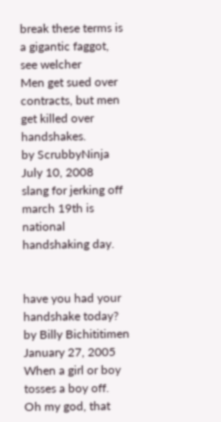break these terms is a gigantic faggot, see welcher
Men get sued over contracts, but men get killed over handshakes.
by ScrubbyNinja July 10, 2008
slang for jerking off
march 19th is national handshaking day.


have you had your handshake today?
by Billy Bichititimen January 27, 2005
When a girl or boy tosses a boy off.
Oh my god, that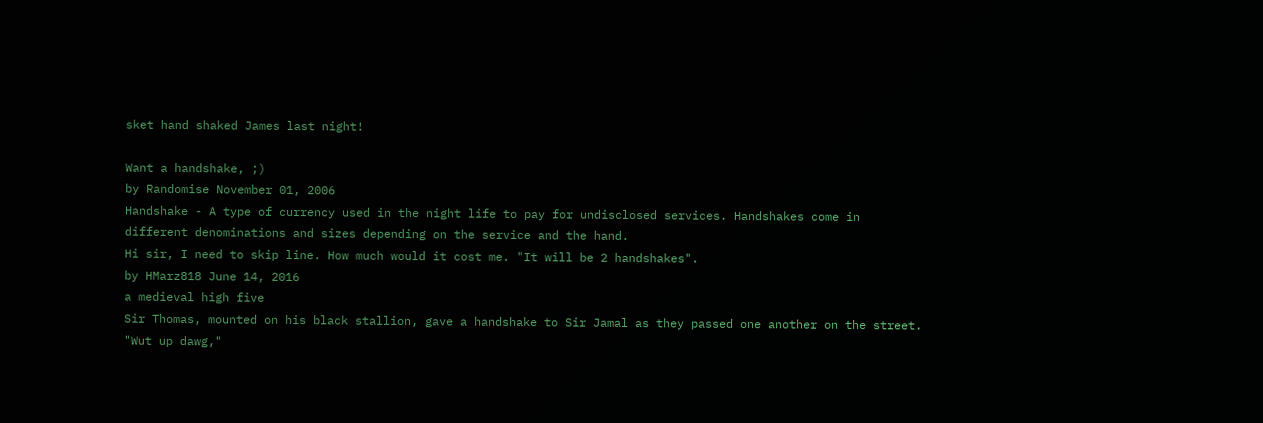sket hand shaked James last night!

Want a handshake, ;)
by Randomise November 01, 2006
Handshake - A type of currency used in the night life to pay for undisclosed services. Handshakes come in different denominations and sizes depending on the service and the hand.
Hi sir, I need to skip line. How much would it cost me. "It will be 2 handshakes".
by HMarz818 June 14, 2016
a medieval high five
Sir Thomas, mounted on his black stallion, gave a handshake to Sir Jamal as they passed one another on the street. "Wut up dawg,"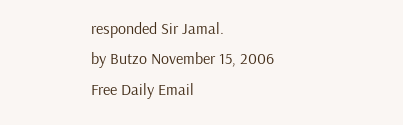responded Sir Jamal.
by Butzo November 15, 2006
Free Daily Email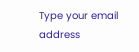Type your email address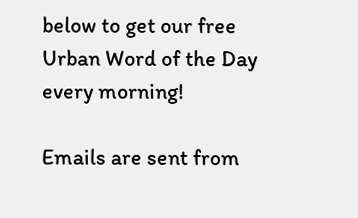below to get our free Urban Word of the Day every morning!

Emails are sent from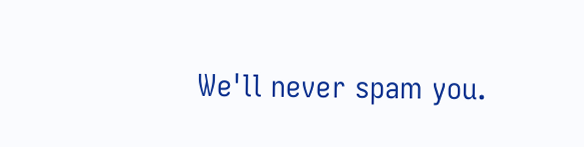We'll never spam you.